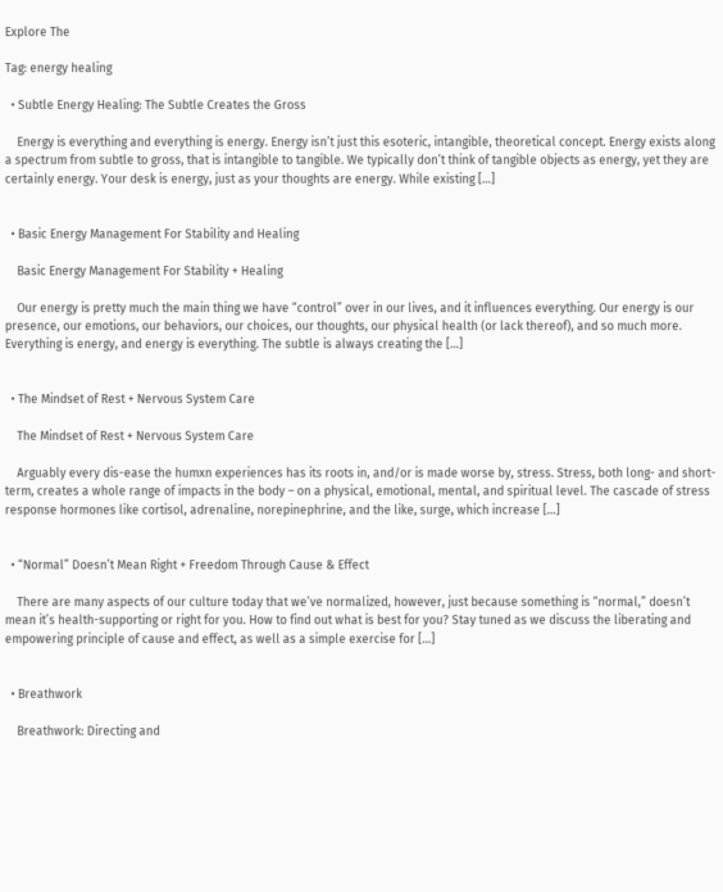Explore The

Tag: energy healing

  • Subtle Energy Healing: The Subtle Creates the Gross

    Energy is everything and everything is energy. Energy isn’t just this esoteric, intangible, theoretical concept. Energy exists along a spectrum from subtle to gross, that is intangible to tangible. We typically don’t think of tangible objects as energy, yet they are certainly energy. Your desk is energy, just as your thoughts are energy. While existing […]


  • Basic Energy Management For Stability and Healing

    Basic Energy Management For Stability + Healing

    Our energy is pretty much the main thing we have “control” over in our lives, and it influences everything. Our energy is our presence, our emotions, our behaviors, our choices, our thoughts, our physical health (or lack thereof), and so much more. Everything is energy, and energy is everything. The subtle is always creating the […]


  • The Mindset of Rest + Nervous System Care

    The Mindset of Rest + Nervous System Care

    Arguably every dis-ease the humxn experiences has its roots in, and/or is made worse by, stress. Stress, both long- and short-term, creates a whole range of impacts in the body – on a physical, emotional, mental, and spiritual level. The cascade of stress response hormones like cortisol, adrenaline, norepinephrine, and the like, surge, which increase […]


  • “Normal” Doesn’t Mean Right + Freedom Through Cause & Effect

    There are many aspects of our culture today that we’ve normalized, however, just because something is “normal,” doesn’t mean it’s health-supporting or right for you. How to find out what is best for you? Stay tuned as we discuss the liberating and empowering principle of cause and effect, as well as a simple exercise for […]


  • Breathwork

    Breathwork: Directing and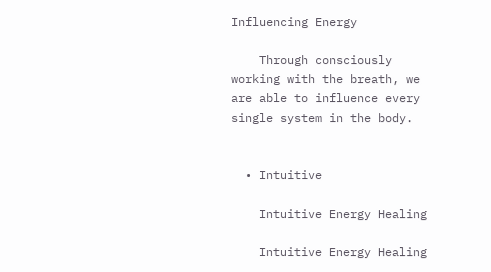Influencing Energy

    Through consciously working with the breath, we are able to influence every single system in the body.


  • Intuitive

    Intuitive Energy Healing

    Intuitive Energy Healing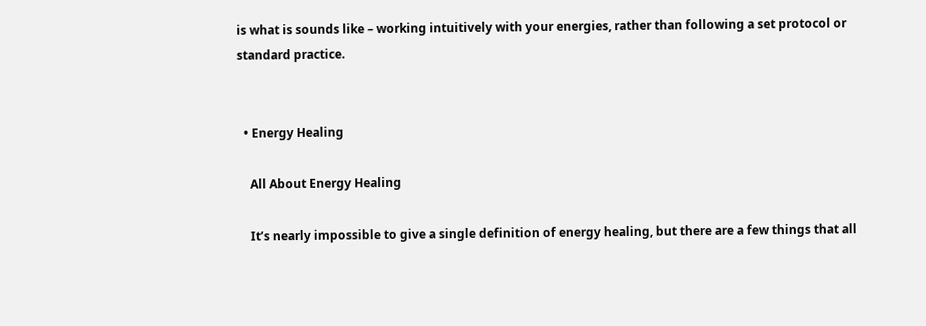is what is sounds like – working intuitively with your energies, rather than following a set protocol or standard practice.


  • Energy Healing

    All About Energy Healing

    It’s nearly impossible to give a single definition of energy healing, but there are a few things that all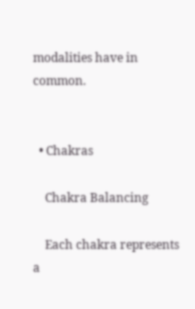modalities have in common.


  • Chakras

    Chakra Balancing

    Each chakra represents a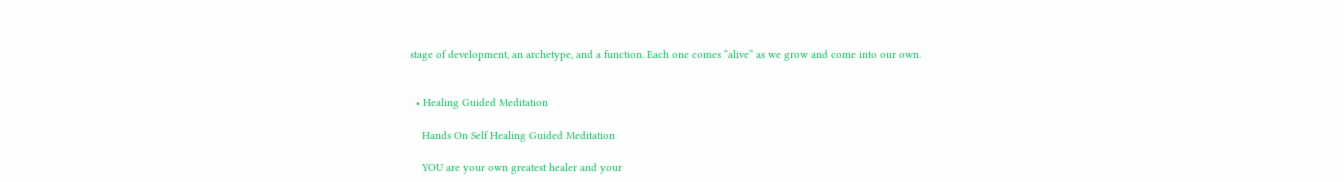stage of development, an archetype, and a function. Each one comes “alive” as we grow and come into our own.


  • Healing Guided Meditation

    Hands On Self Healing Guided Meditation

    YOU are your own greatest healer and your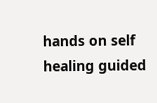hands on self healing guided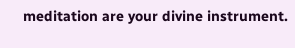meditation are your divine instrument.